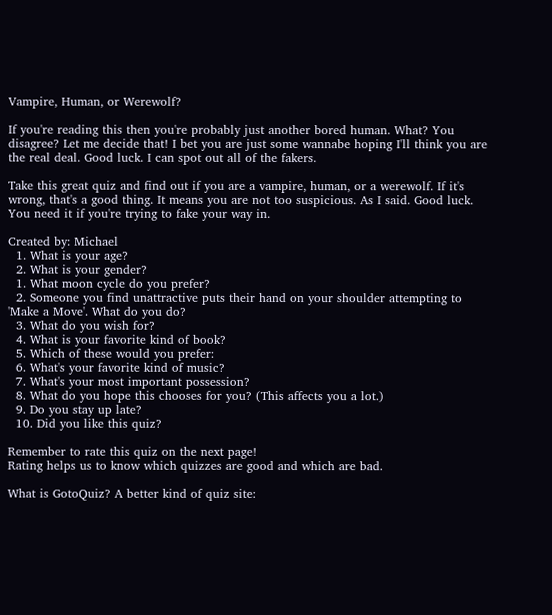Vampire, Human, or Werewolf?

If you're reading this then you're probably just another bored human. What? You disagree? Let me decide that! I bet you are just some wannabe hoping I'll think you are the real deal. Good luck. I can spot out all of the fakers.

Take this great quiz and find out if you are a vampire, human, or a werewolf. If it's wrong, that's a good thing. It means you are not too suspicious. As I said. Good luck. You need it if you're trying to fake your way in.

Created by: Michael
  1. What is your age?
  2. What is your gender?
  1. What moon cycle do you prefer?
  2. Someone you find unattractive puts their hand on your shoulder attempting to 'Make a Move'. What do you do?
  3. What do you wish for?
  4. What is your favorite kind of book?
  5. Which of these would you prefer:
  6. What's your favorite kind of music?
  7. What's your most important possession?
  8. What do you hope this chooses for you? (This affects you a lot.)
  9. Do you stay up late?
  10. Did you like this quiz?

Remember to rate this quiz on the next page!
Rating helps us to know which quizzes are good and which are bad.

What is GotoQuiz? A better kind of quiz site: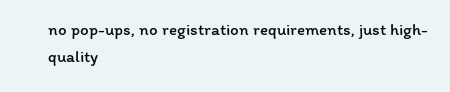no pop-ups, no registration requirements, just high-quality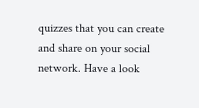quizzes that you can create and share on your social network. Have a look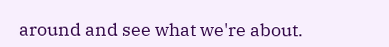around and see what we're about.